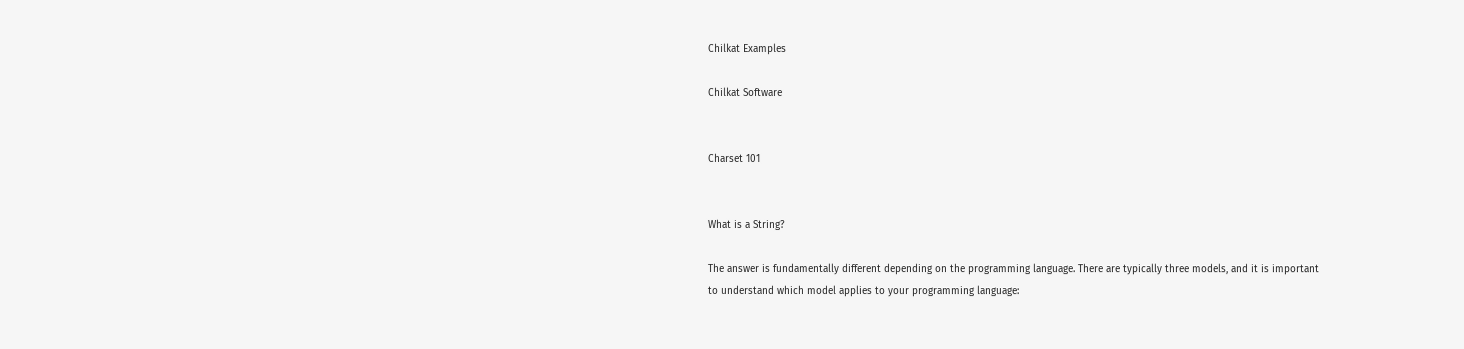Chilkat Examples

Chilkat Software


Charset 101


What is a String?

The answer is fundamentally different depending on the programming language. There are typically three models, and it is important to understand which model applies to your programming language: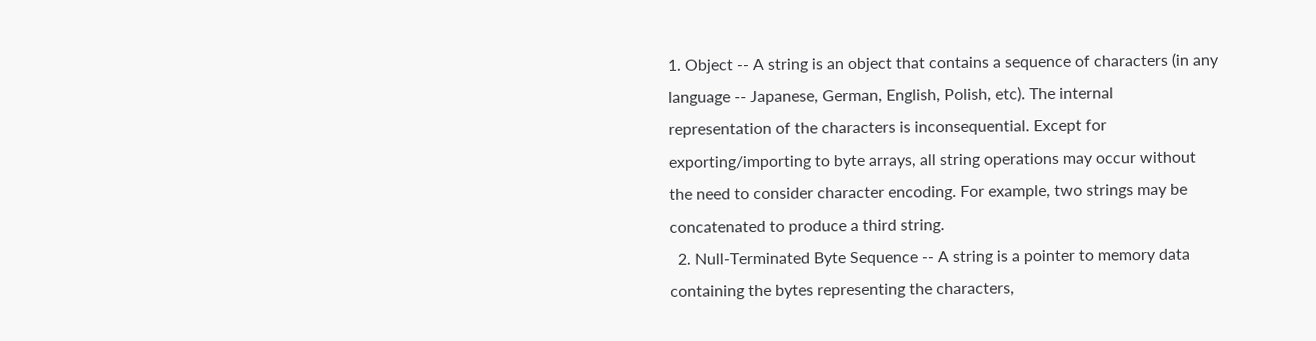1. Object -- A string is an object that contains a sequence of characters (in any language -- Japanese, German, English, Polish, etc). The internal representation of the characters is inconsequential. Except for exporting/importing to byte arrays, all string operations may occur without the need to consider character encoding. For example, two strings may be concatenated to produce a third string.
  2. Null-Terminated Byte Sequence -- A string is a pointer to memory data containing the bytes representing the characters,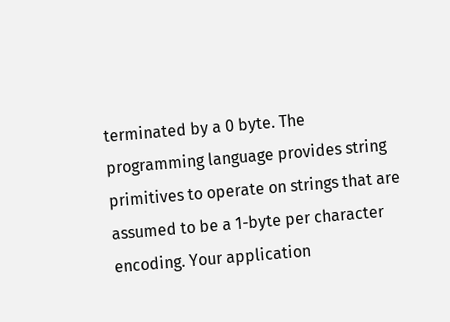terminated by a 0 byte. The programming language provides string primitives to operate on strings that are assumed to be a 1-byte per character encoding. Your application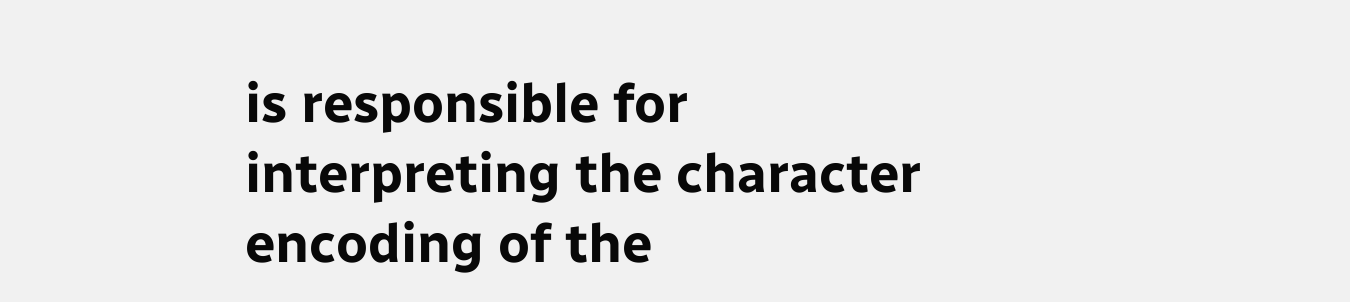is responsible for interpreting the character encoding of the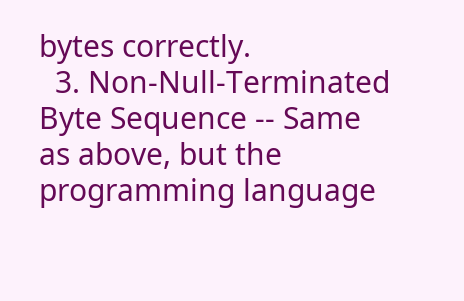bytes correctly.
  3. Non-Null-Terminated Byte Sequence -- Same as above, but the programming language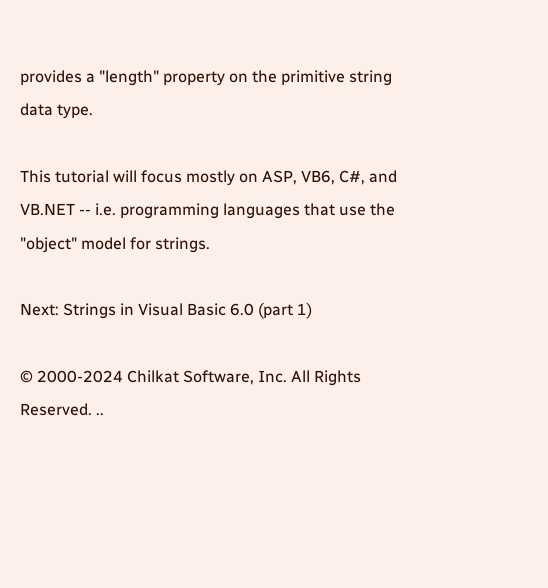provides a "length" property on the primitive string data type.

This tutorial will focus mostly on ASP, VB6, C#, and VB.NET -- i.e. programming languages that use the "object" model for strings.

Next: Strings in Visual Basic 6.0 (part 1)

© 2000-2024 Chilkat Software, Inc. All Rights Reserved. ..